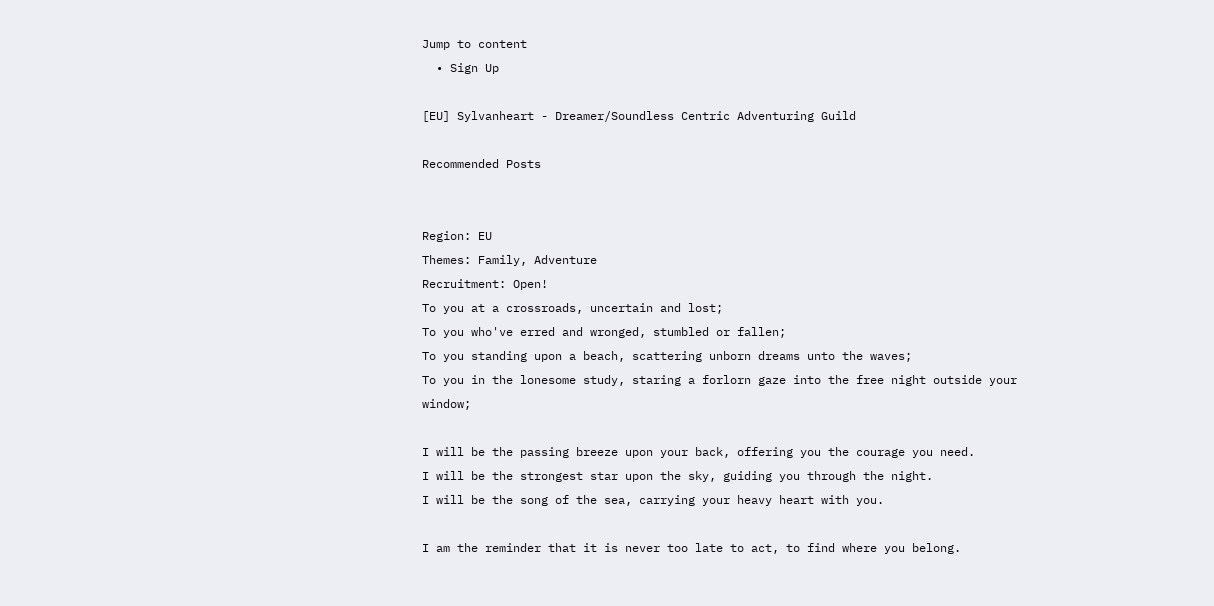Jump to content
  • Sign Up

[EU] Sylvanheart - Dreamer/Soundless Centric Adventuring Guild

Recommended Posts


Region: EU
Themes: Family, Adventure
Recruitment: Open!
To you at a crossroads, uncertain and lost;
To you who've erred and wronged, stumbled or fallen;
To you standing upon a beach, scattering unborn dreams unto the waves;
To you in the lonesome study, staring a forlorn gaze into the free night outside your window;

I will be the passing breeze upon your back, offering you the courage you need.
I will be the strongest star upon the sky, guiding you through the night.
I will be the song of the sea, carrying your heavy heart with you.

I am the reminder that it is never too late to act, to find where you belong.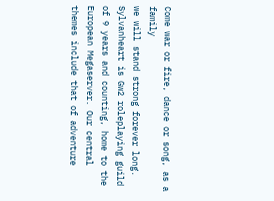Come war or fire, dance or song, as a family
we will stand strong forever long.
Sylvanheart is Gw2 roleplaying guild of 9 years and counting, home to the European Megaserver. Our central themes include that of adventure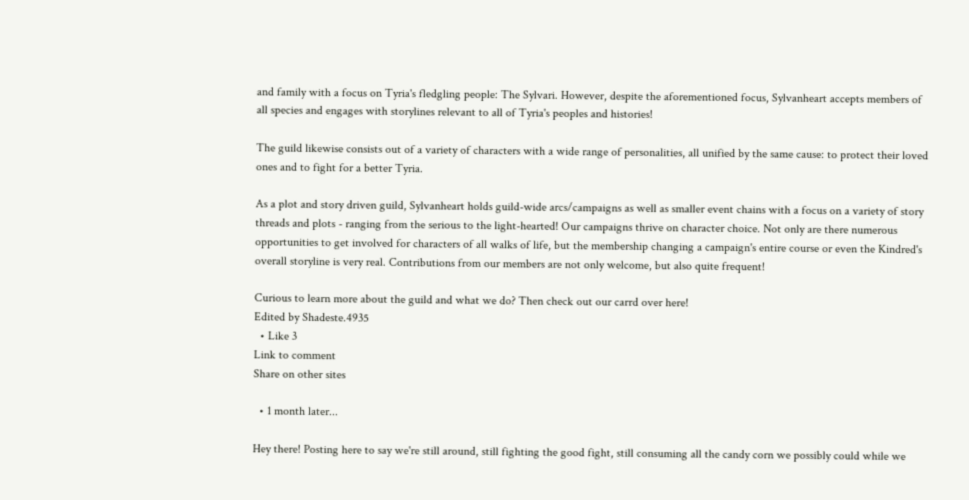and family with a focus on Tyria's fledgling people: The Sylvari. However, despite the aforementioned focus, Sylvanheart accepts members of all species and engages with storylines relevant to all of Tyria's peoples and histories!

The guild likewise consists out of a variety of characters with a wide range of personalities, all unified by the same cause: to protect their loved ones and to fight for a better Tyria.

As a plot and story driven guild, Sylvanheart holds guild-wide arcs/campaigns as well as smaller event chains with a focus on a variety of story threads and plots - ranging from the serious to the light-hearted! Our campaigns thrive on character choice. Not only are there numerous opportunities to get involved for characters of all walks of life, but the membership changing a campaign's entire course or even the Kindred's overall storyline is very real. Contributions from our members are not only welcome, but also quite frequent!

Curious to learn more about the guild and what we do? Then check out our carrd over here!
Edited by Shadeste.4935
  • Like 3
Link to comment
Share on other sites

  • 1 month later...

Hey there! Posting here to say we're still around, still fighting the good fight, still consuming all the candy corn we possibly could while we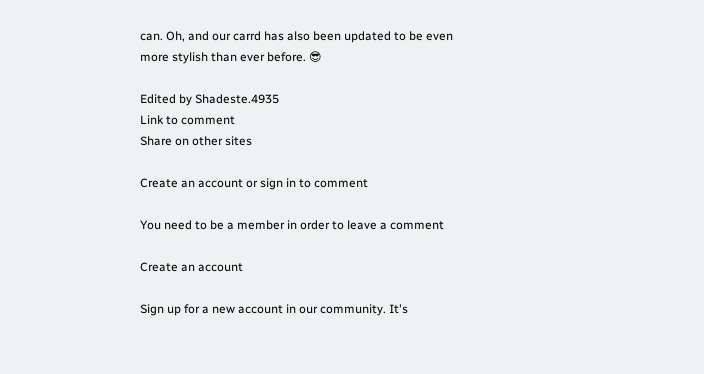can. Oh, and our carrd has also been updated to be even more stylish than ever before. 😎

Edited by Shadeste.4935
Link to comment
Share on other sites

Create an account or sign in to comment

You need to be a member in order to leave a comment

Create an account

Sign up for a new account in our community. It's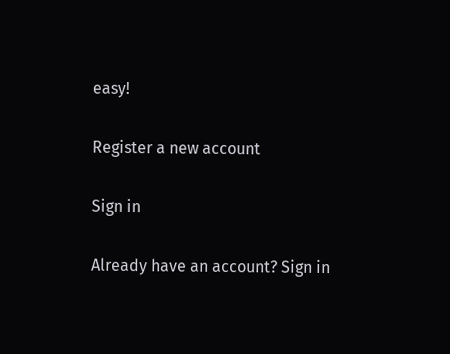easy!

Register a new account

Sign in

Already have an account? Sign in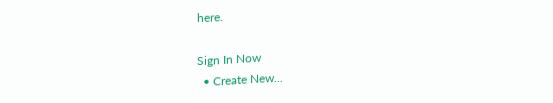here.

Sign In Now
  • Create New...